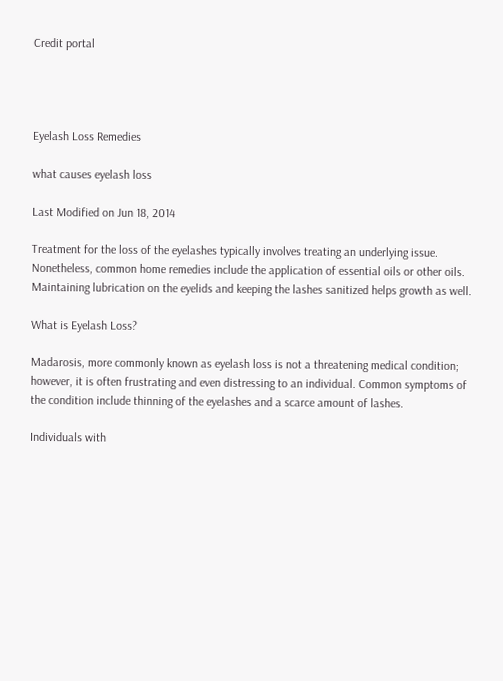Credit portal




Eyelash Loss Remedies

what causes eyelash loss

Last Modified on Jun 18, 2014

Treatment for the loss of the eyelashes typically involves treating an underlying issue. Nonetheless, common home remedies include the application of essential oils or other oils. Maintaining lubrication on the eyelids and keeping the lashes sanitized helps growth as well.

What is Eyelash Loss?

Madarosis, more commonly known as eyelash loss is not a threatening medical condition; however, it is often frustrating and even distressing to an individual. Common symptoms of the condition include thinning of the eyelashes and a scarce amount of lashes.

Individuals with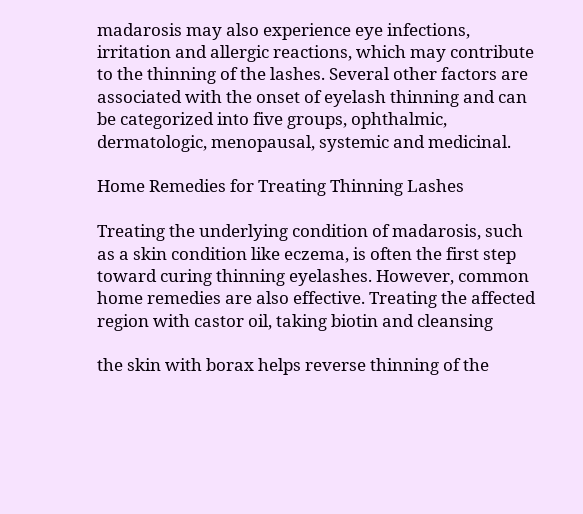madarosis may also experience eye infections, irritation and allergic reactions, which may contribute to the thinning of the lashes. Several other factors are associated with the onset of eyelash thinning and can be categorized into five groups, ophthalmic, dermatologic, menopausal, systemic and medicinal.

Home Remedies for Treating Thinning Lashes

Treating the underlying condition of madarosis, such as a skin condition like eczema, is often the first step toward curing thinning eyelashes. However, common home remedies are also effective. Treating the affected region with castor oil, taking biotin and cleansing

the skin with borax helps reverse thinning of the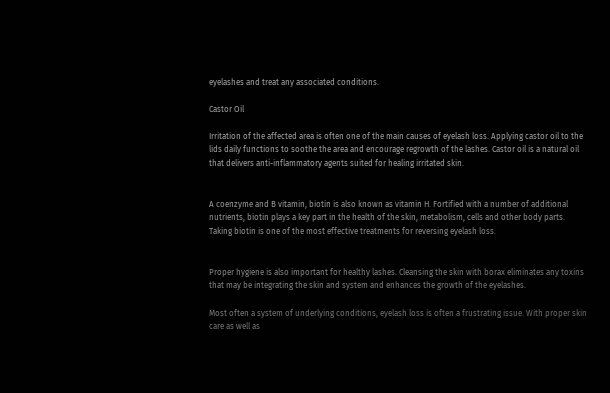eyelashes and treat any associated conditions.

Castor Oil

Irritation of the affected area is often one of the main causes of eyelash loss. Applying castor oil to the lids daily functions to soothe the area and encourage regrowth of the lashes. Castor oil is a natural oil that delivers anti-inflammatory agents suited for healing irritated skin.


A coenzyme and B vitamin, biotin is also known as vitamin H. Fortified with a number of additional nutrients, biotin plays a key part in the health of the skin, metabolism, cells and other body parts. Taking biotin is one of the most effective treatments for reversing eyelash loss.


Proper hygiene is also important for healthy lashes. Cleansing the skin with borax eliminates any toxins that may be integrating the skin and system and enhances the growth of the eyelashes.

Most often a system of underlying conditions, eyelash loss is often a frustrating issue. With proper skin care as well as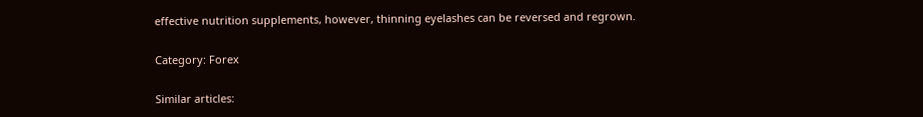effective nutrition supplements, however, thinning eyelashes can be reversed and regrown.

Category: Forex

Similar articles: